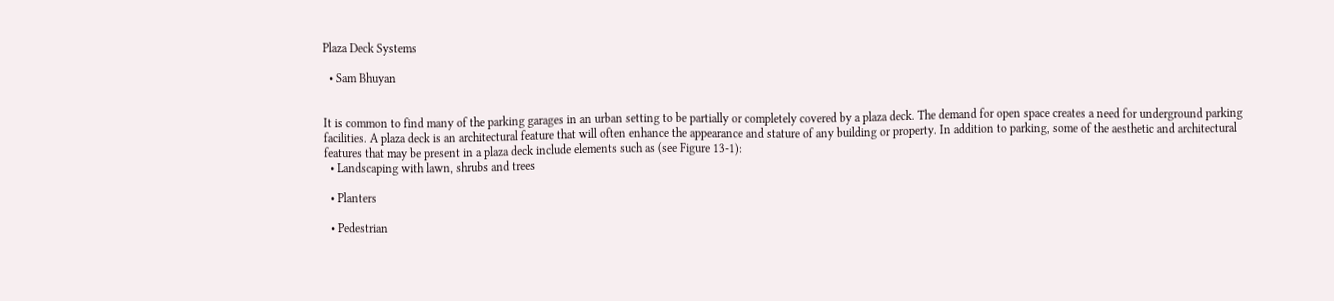Plaza Deck Systems

  • Sam Bhuyan


It is common to find many of the parking garages in an urban setting to be partially or completely covered by a plaza deck. The demand for open space creates a need for underground parking facilities. A plaza deck is an architectural feature that will often enhance the appearance and stature of any building or property. In addition to parking, some of the aesthetic and architectural features that may be present in a plaza deck include elements such as (see Figure 13-1):
  • Landscaping with lawn, shrubs and trees

  • Planters

  • Pedestrian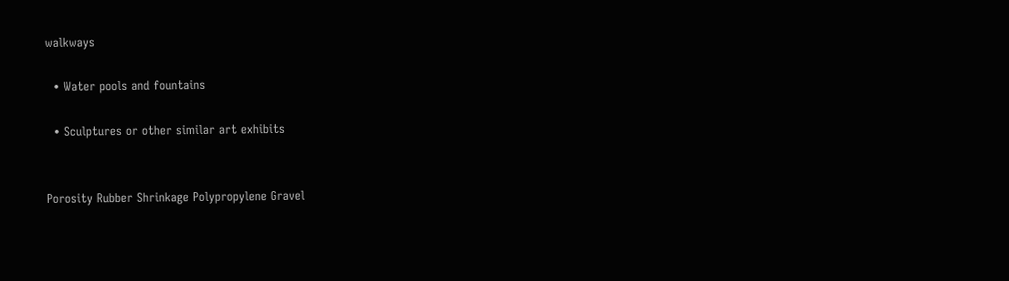walkways

  • Water pools and fountains

  • Sculptures or other similar art exhibits


Porosity Rubber Shrinkage Polypropylene Gravel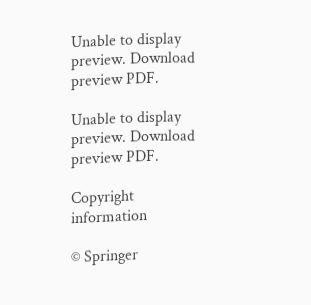Unable to display preview. Download preview PDF.

Unable to display preview. Download preview PDF.

Copyright information

© Springer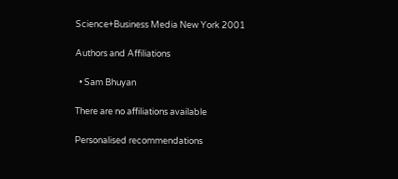Science+Business Media New York 2001

Authors and Affiliations

  • Sam Bhuyan

There are no affiliations available

Personalised recommendations